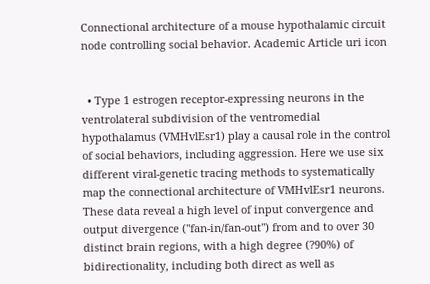Connectional architecture of a mouse hypothalamic circuit node controlling social behavior. Academic Article uri icon


  • Type 1 estrogen receptor-expressing neurons in the ventrolateral subdivision of the ventromedial hypothalamus (VMHvlEsr1) play a causal role in the control of social behaviors, including aggression. Here we use six different viral-genetic tracing methods to systematically map the connectional architecture of VMHvlEsr1 neurons. These data reveal a high level of input convergence and output divergence ("fan-in/fan-out") from and to over 30 distinct brain regions, with a high degree (?90%) of bidirectionality, including both direct as well as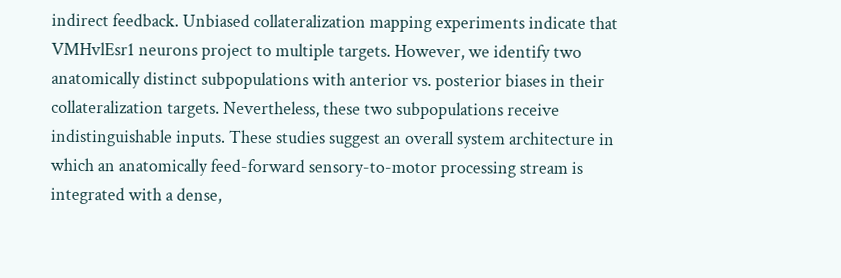indirect feedback. Unbiased collateralization mapping experiments indicate that VMHvlEsr1 neurons project to multiple targets. However, we identify two anatomically distinct subpopulations with anterior vs. posterior biases in their collateralization targets. Nevertheless, these two subpopulations receive indistinguishable inputs. These studies suggest an overall system architecture in which an anatomically feed-forward sensory-to-motor processing stream is integrated with a dense,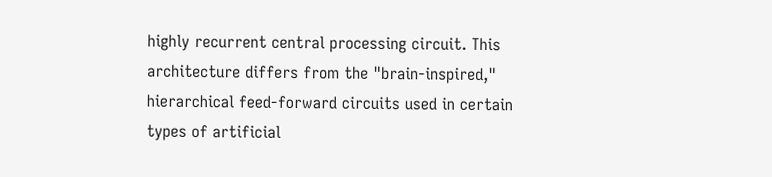highly recurrent central processing circuit. This architecture differs from the "brain-inspired," hierarchical feed-forward circuits used in certain types of artificial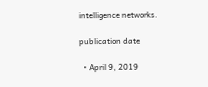intelligence networks.

publication date

  • April 9, 2019